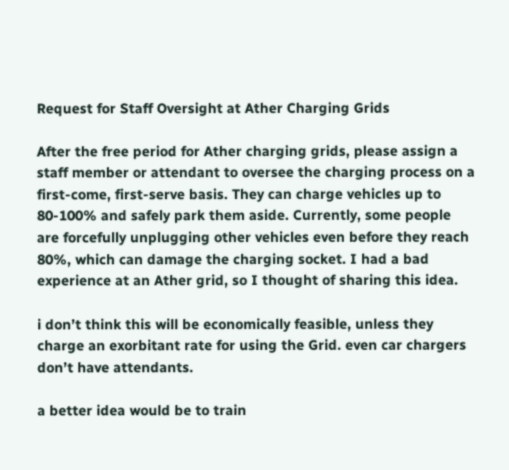Request for Staff Oversight at Ather Charging Grids

After the free period for Ather charging grids, please assign a staff member or attendant to oversee the charging process on a first-come, first-serve basis. They can charge vehicles up to 80-100% and safely park them aside. Currently, some people are forcefully unplugging other vehicles even before they reach 80%, which can damage the charging socket. I had a bad experience at an Ather grid, so I thought of sharing this idea.

i don’t think this will be economically feasible, unless they charge an exorbitant rate for using the Grid. even car chargers don’t have attendants.

a better idea would be to train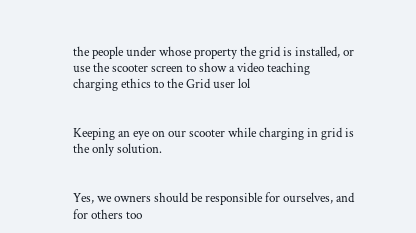the people under whose property the grid is installed, or use the scooter screen to show a video teaching charging ethics to the Grid user lol


Keeping an eye on our scooter while charging in grid is the only solution.


Yes, we owners should be responsible for ourselves, and for others too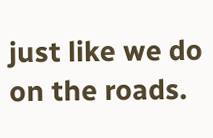just like we do on the roads.